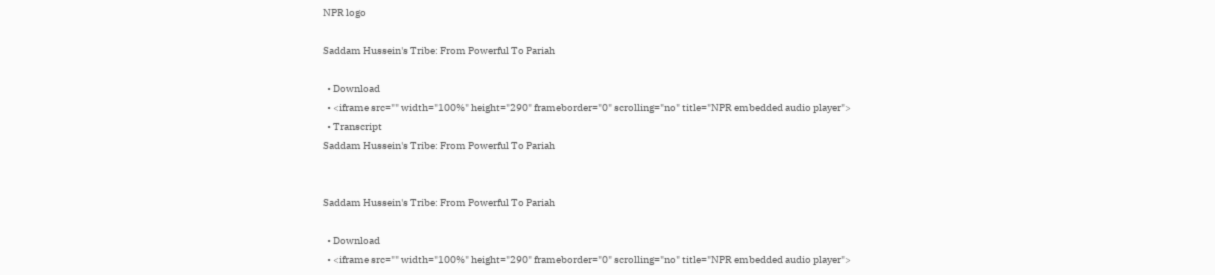NPR logo

Saddam Hussein's Tribe: From Powerful To Pariah

  • Download
  • <iframe src="" width="100%" height="290" frameborder="0" scrolling="no" title="NPR embedded audio player">
  • Transcript
Saddam Hussein's Tribe: From Powerful To Pariah


Saddam Hussein's Tribe: From Powerful To Pariah

  • Download
  • <iframe src="" width="100%" height="290" frameborder="0" scrolling="no" title="NPR embedded audio player">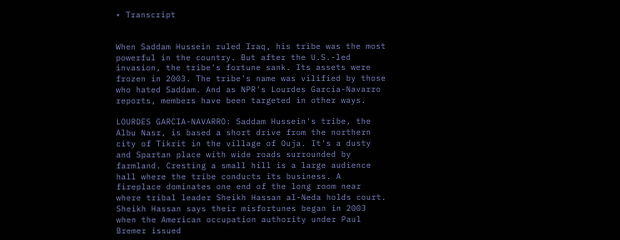• Transcript


When Saddam Hussein ruled Iraq, his tribe was the most powerful in the country. But after the U.S.-led invasion, the tribe's fortune sank. Its assets were frozen in 2003. The tribe's name was vilified by those who hated Saddam. And as NPR's Lourdes Garcia-Navarro reports, members have been targeted in other ways.

LOURDES GARCIA-NAVARRO: Saddam Hussein's tribe, the Albu Nasr, is based a short drive from the northern city of Tikrit in the village of Ouja. It's a dusty and Spartan place with wide roads surrounded by farmland. Cresting a small hill is a large audience hall where the tribe conducts its business. A fireplace dominates one end of the long room near where tribal leader Sheikh Hassan al-Neda holds court. Sheikh Hassan says their misfortunes began in 2003 when the American occupation authority under Paul Bremer issued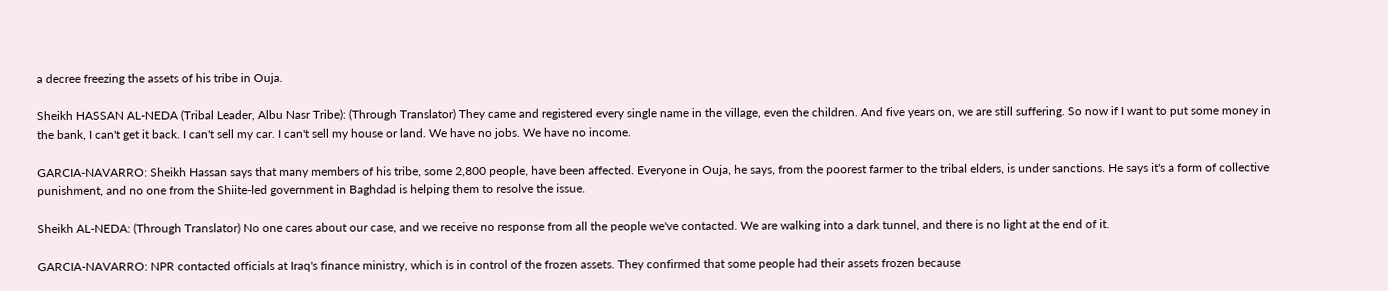a decree freezing the assets of his tribe in Ouja.

Sheikh HASSAN AL-NEDA (Tribal Leader, Albu Nasr Tribe): (Through Translator) They came and registered every single name in the village, even the children. And five years on, we are still suffering. So now if I want to put some money in the bank, I can't get it back. I can't sell my car. I can't sell my house or land. We have no jobs. We have no income.

GARCIA-NAVARRO: Sheikh Hassan says that many members of his tribe, some 2,800 people, have been affected. Everyone in Ouja, he says, from the poorest farmer to the tribal elders, is under sanctions. He says it's a form of collective punishment, and no one from the Shiite-led government in Baghdad is helping them to resolve the issue.

Sheikh AL-NEDA: (Through Translator) No one cares about our case, and we receive no response from all the people we've contacted. We are walking into a dark tunnel, and there is no light at the end of it.

GARCIA-NAVARRO: NPR contacted officials at Iraq's finance ministry, which is in control of the frozen assets. They confirmed that some people had their assets frozen because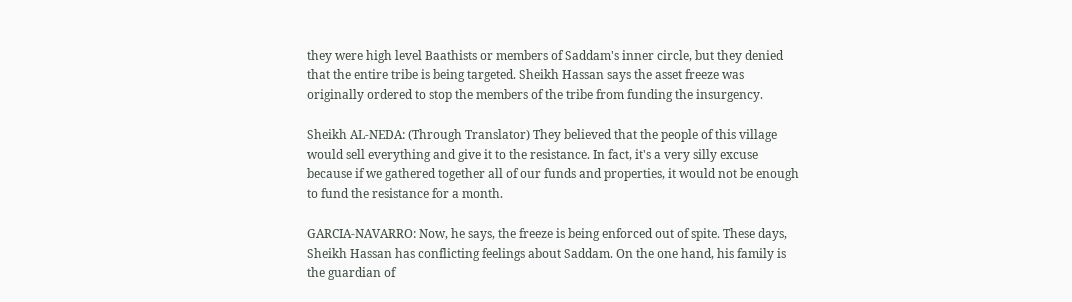they were high level Baathists or members of Saddam's inner circle, but they denied that the entire tribe is being targeted. Sheikh Hassan says the asset freeze was originally ordered to stop the members of the tribe from funding the insurgency.

Sheikh AL-NEDA: (Through Translator) They believed that the people of this village would sell everything and give it to the resistance. In fact, it's a very silly excuse because if we gathered together all of our funds and properties, it would not be enough to fund the resistance for a month.

GARCIA-NAVARRO: Now, he says, the freeze is being enforced out of spite. These days, Sheikh Hassan has conflicting feelings about Saddam. On the one hand, his family is the guardian of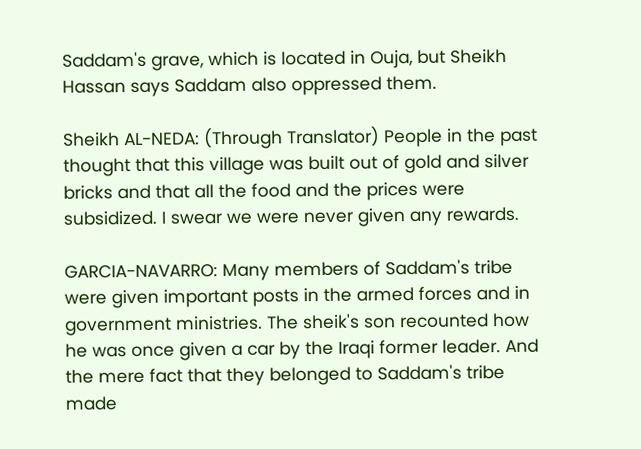Saddam's grave, which is located in Ouja, but Sheikh Hassan says Saddam also oppressed them.

Sheikh AL-NEDA: (Through Translator) People in the past thought that this village was built out of gold and silver bricks and that all the food and the prices were subsidized. I swear we were never given any rewards.

GARCIA-NAVARRO: Many members of Saddam's tribe were given important posts in the armed forces and in government ministries. The sheik's son recounted how he was once given a car by the Iraqi former leader. And the mere fact that they belonged to Saddam's tribe made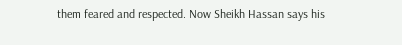them feared and respected. Now Sheikh Hassan says his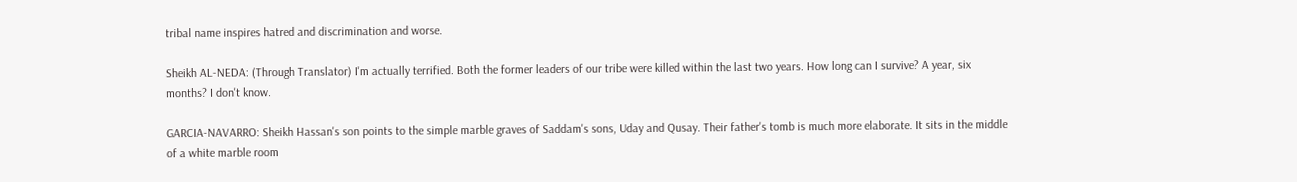tribal name inspires hatred and discrimination and worse.

Sheikh AL-NEDA: (Through Translator) I'm actually terrified. Both the former leaders of our tribe were killed within the last two years. How long can I survive? A year, six months? I don't know.

GARCIA-NAVARRO: Sheikh Hassan's son points to the simple marble graves of Saddam's sons, Uday and Qusay. Their father's tomb is much more elaborate. It sits in the middle of a white marble room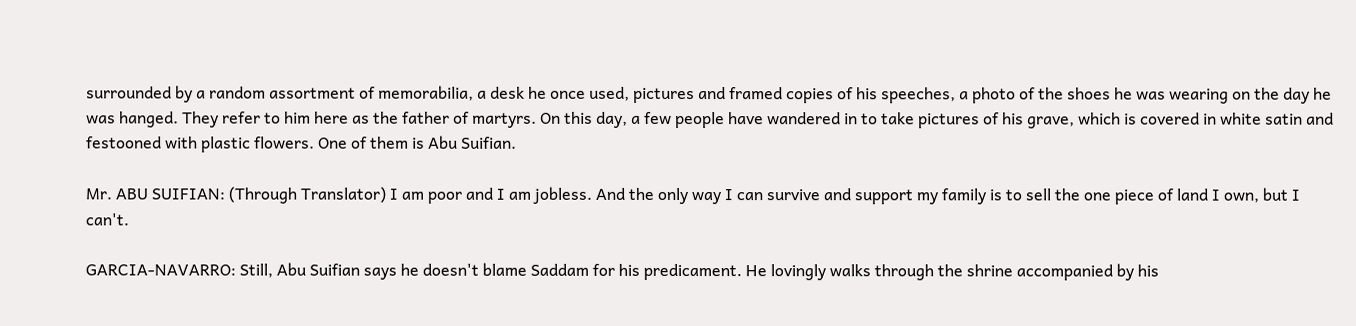surrounded by a random assortment of memorabilia, a desk he once used, pictures and framed copies of his speeches, a photo of the shoes he was wearing on the day he was hanged. They refer to him here as the father of martyrs. On this day, a few people have wandered in to take pictures of his grave, which is covered in white satin and festooned with plastic flowers. One of them is Abu Suifian.

Mr. ABU SUIFIAN: (Through Translator) I am poor and I am jobless. And the only way I can survive and support my family is to sell the one piece of land I own, but I can't.

GARCIA-NAVARRO: Still, Abu Suifian says he doesn't blame Saddam for his predicament. He lovingly walks through the shrine accompanied by his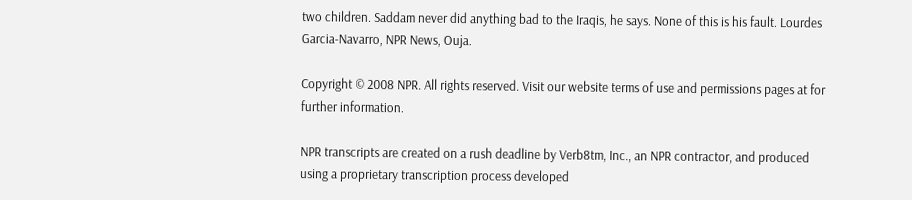two children. Saddam never did anything bad to the Iraqis, he says. None of this is his fault. Lourdes Garcia-Navarro, NPR News, Ouja.

Copyright © 2008 NPR. All rights reserved. Visit our website terms of use and permissions pages at for further information.

NPR transcripts are created on a rush deadline by Verb8tm, Inc., an NPR contractor, and produced using a proprietary transcription process developed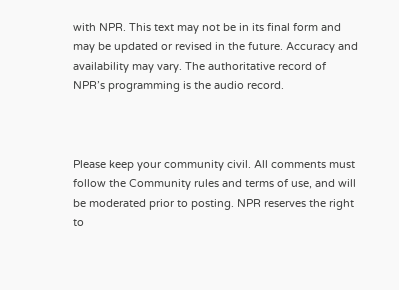with NPR. This text may not be in its final form and may be updated or revised in the future. Accuracy and availability may vary. The authoritative record of NPR’s programming is the audio record.



Please keep your community civil. All comments must follow the Community rules and terms of use, and will be moderated prior to posting. NPR reserves the right to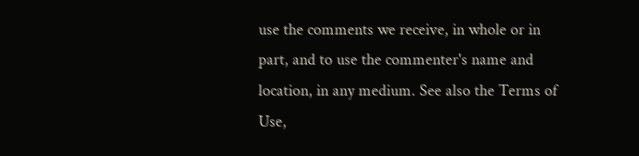use the comments we receive, in whole or in part, and to use the commenter's name and location, in any medium. See also the Terms of Use,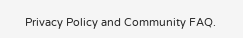Privacy Policy and Community FAQ.